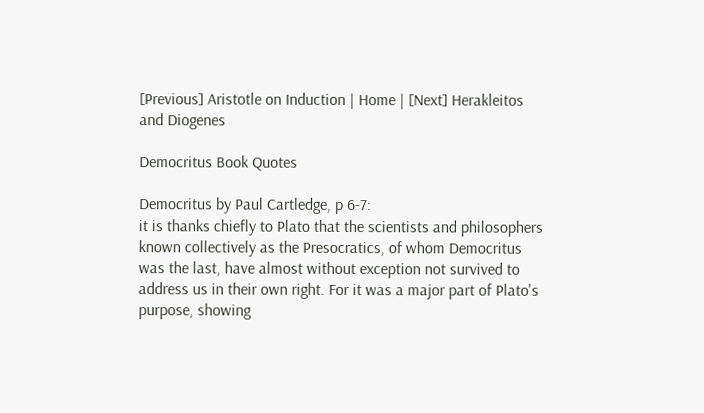[Previous] Aristotle on Induction | Home | [Next] Herakleitos and Diogenes

Democritus Book Quotes

Democritus by Paul Cartledge, p 6-7:
it is thanks chiefly to Plato that the scientists and philosophers known collectively as the Presocratics, of whom Democritus was the last, have almost without exception not survived to address us in their own right. For it was a major part of Plato's purpose, showing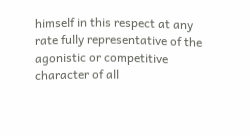himself in this respect at any rate fully representative of the agonistic or competitive character of all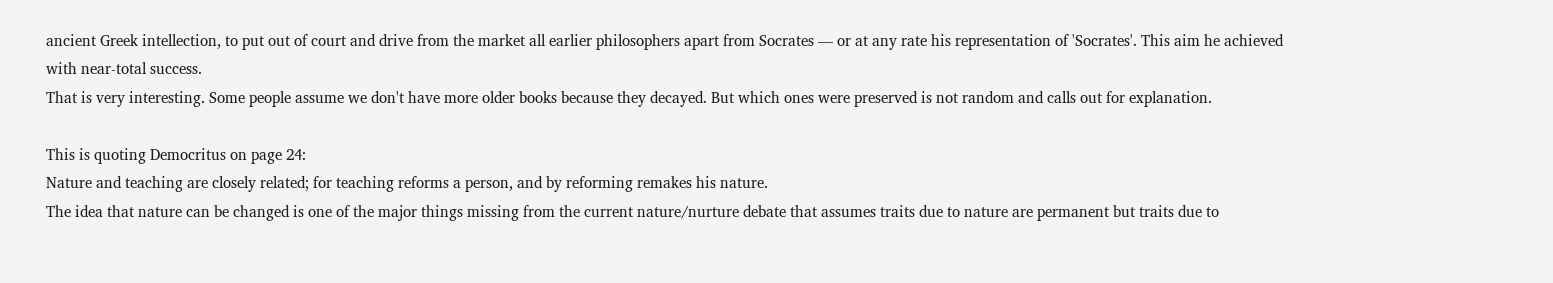ancient Greek intellection, to put out of court and drive from the market all earlier philosophers apart from Socrates — or at any rate his representation of 'Socrates'. This aim he achieved with near-total success.
That is very interesting. Some people assume we don't have more older books because they decayed. But which ones were preserved is not random and calls out for explanation.

This is quoting Democritus on page 24:
Nature and teaching are closely related; for teaching reforms a person, and by reforming remakes his nature.
The idea that nature can be changed is one of the major things missing from the current nature/nurture debate that assumes traits due to nature are permanent but traits due to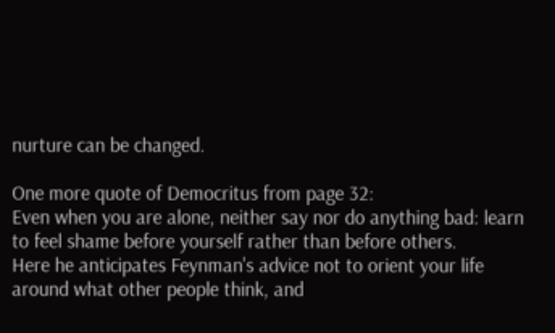nurture can be changed.

One more quote of Democritus from page 32:
Even when you are alone, neither say nor do anything bad: learn to feel shame before yourself rather than before others.
Here he anticipates Feynman's advice not to orient your life around what other people think, and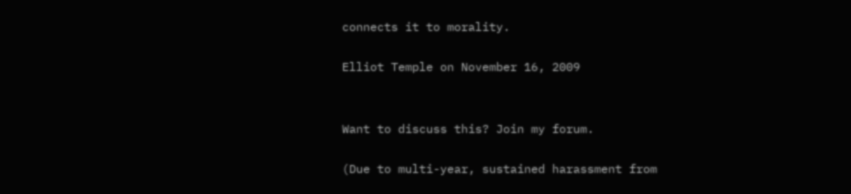connects it to morality.

Elliot Temple on November 16, 2009


Want to discuss this? Join my forum.

(Due to multi-year, sustained harassment from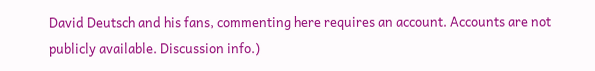David Deutsch and his fans, commenting here requires an account. Accounts are not publicly available. Discussion info.)